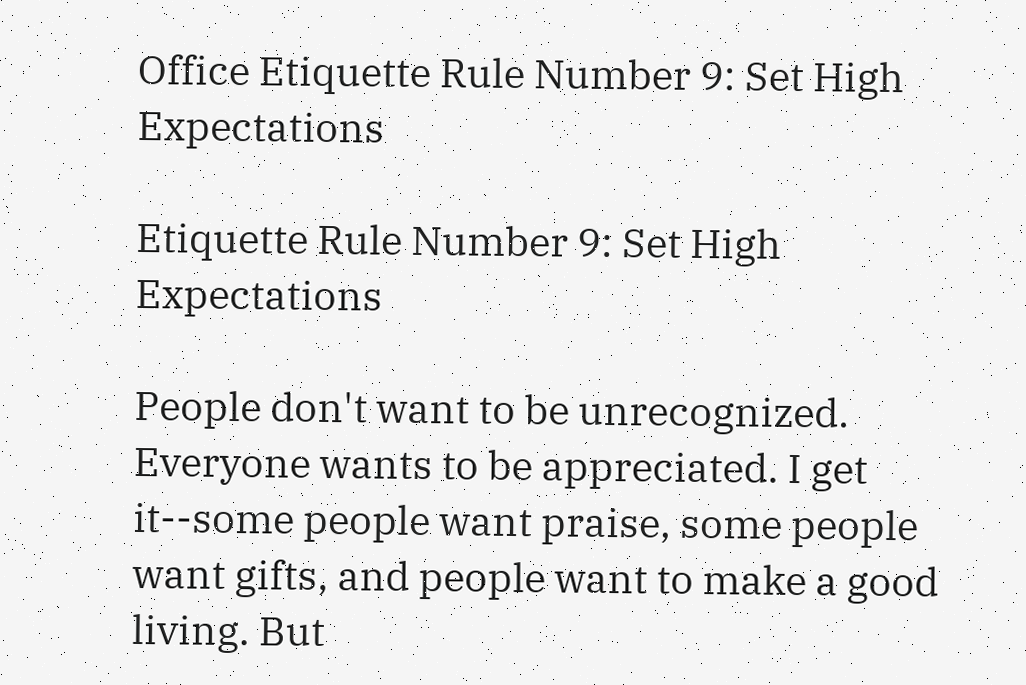Office Etiquette Rule Number 9: Set High Expectations

Etiquette Rule Number 9: Set High Expectations

People don't want to be unrecognized. Everyone wants to be appreciated. I get it--some people want praise, some people want gifts, and people want to make a good living. But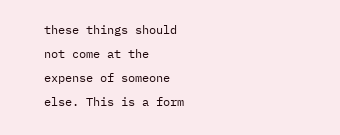these things should not come at the expense of someone else. This is a form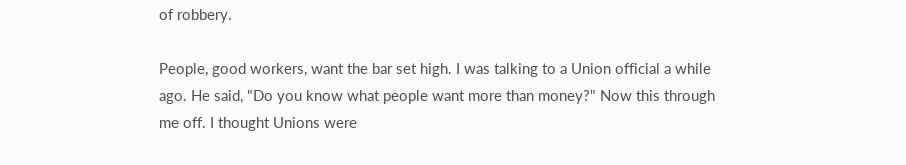of robbery.

People, good workers, want the bar set high. I was talking to a Union official a while ago. He said, "Do you know what people want more than money?" Now this through me off. I thought Unions were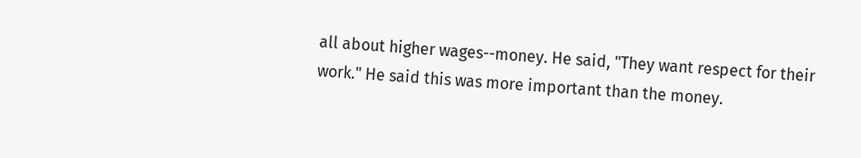all about higher wages--money. He said, "They want respect for their work." He said this was more important than the money.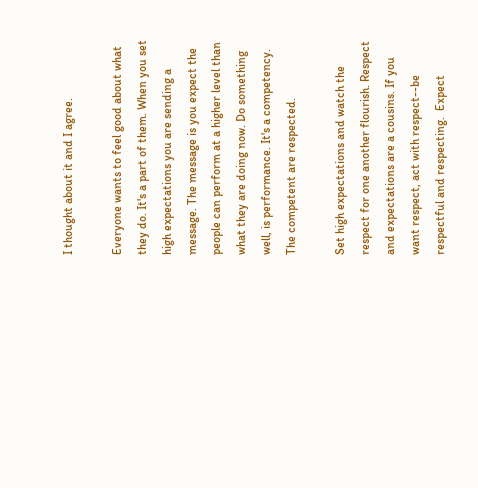I thought about it and I agree.

Everyone wants to feel good about what they do. It's a part of them. When you set high expectations you are sending a message. The message is you expect the people can perform at a higher level than what they are doing now. Do something well, is performance. It's a competency. The competent are respected.

Set high expectations and watch the respect for one another flourish. Respect and expectations are a cousins. If you want respect, act with respect--be respectful and respecting.  Expect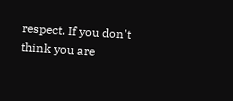respect. If you don't think you are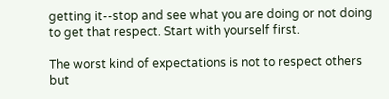getting it--stop and see what you are doing or not doing to get that respect. Start with yourself first.

The worst kind of expectations is not to respect others but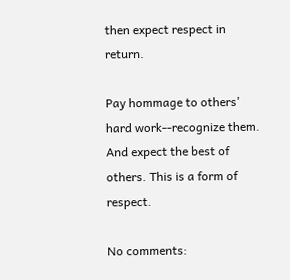then expect respect in return.

Pay hommage to others' hard work--recognize them. And expect the best of others. This is a form of respect.

No comments: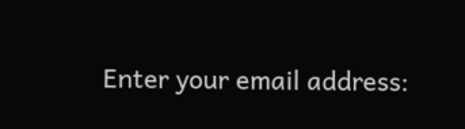Enter your email address: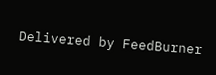Delivered by FeedBurner